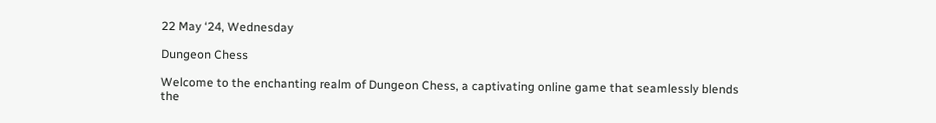22 May ‘24, Wednesday

Dungeon Chess

Welcome to the enchanting realm of Dungeon Chess, a captivating online game that seamlessly blends the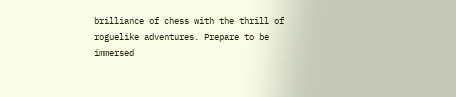brilliance of chess with the thrill of roguelike adventures. Prepare to be immersed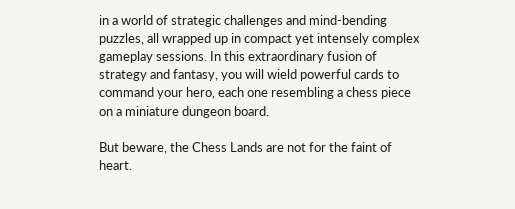in a world of strategic challenges and mind-bending puzzles, all wrapped up in compact yet intensely complex gameplay sessions. In this extraordinary fusion of strategy and fantasy, you will wield powerful cards to command your hero, each one resembling a chess piece on a miniature dungeon board.

But beware, the Chess Lands are not for the faint of heart.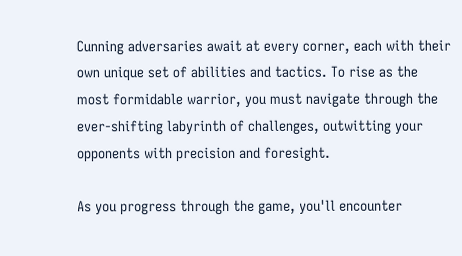Cunning adversaries await at every corner, each with their own unique set of abilities and tactics. To rise as the most formidable warrior, you must navigate through the ever-shifting labyrinth of challenges, outwitting your opponents with precision and foresight.

As you progress through the game, you'll encounter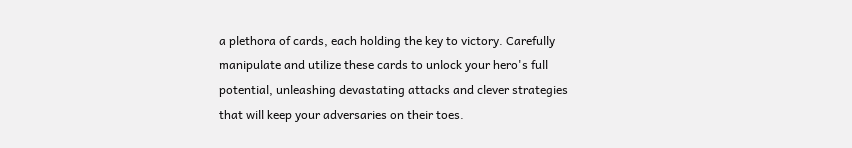a plethora of cards, each holding the key to victory. Carefully manipulate and utilize these cards to unlock your hero's full potential, unleashing devastating attacks and clever strategies that will keep your adversaries on their toes.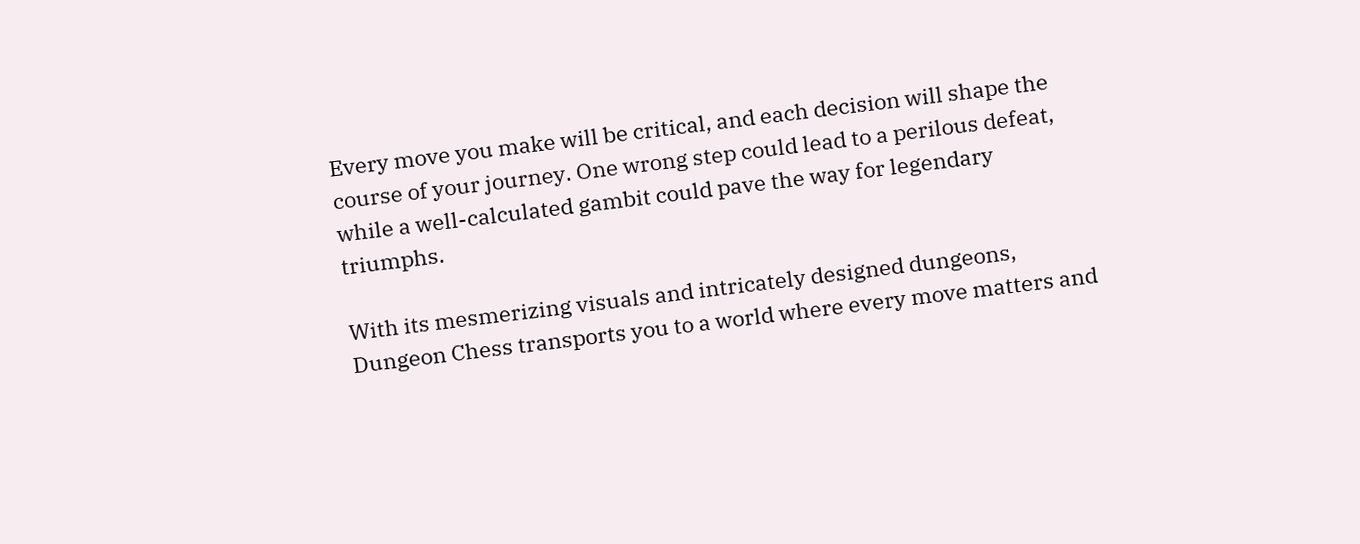Every move you make will be critical, and each decision will shape the course of your journey. One wrong step could lead to a perilous defeat, while a well-calculated gambit could pave the way for legendary triumphs.

With its mesmerizing visuals and intricately designed dungeons, Dungeon Chess transports you to a world where every move matters and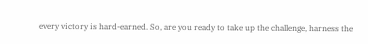every victory is hard-earned. So, are you ready to take up the challenge, harness the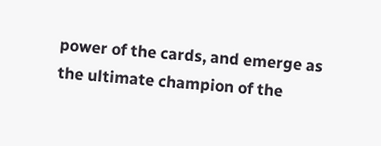power of the cards, and emerge as the ultimate champion of the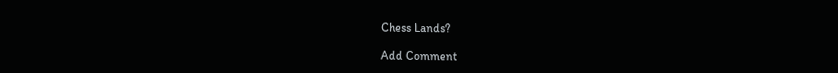Chess Lands?

Add Comment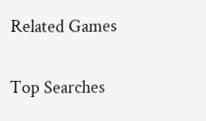Related Games

Top Searches